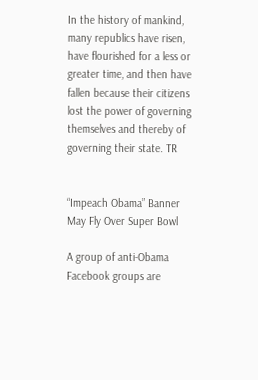In the history of mankind, many republics have risen, have flourished for a less or greater time, and then have fallen because their citizens lost the power of governing themselves and thereby of governing their state. TR


“Impeach Obama” Banner May Fly Over Super Bowl

A group of anti-Obama Facebook groups are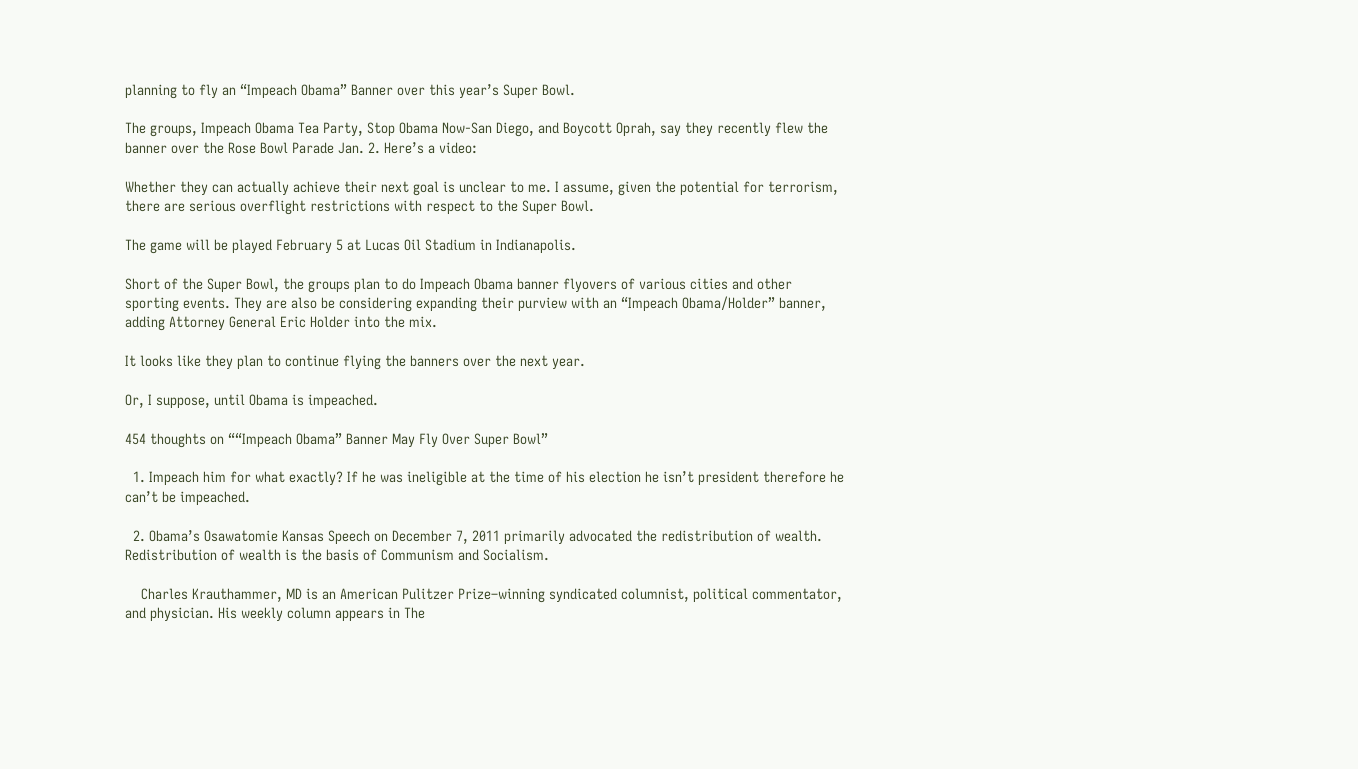planning to fly an “Impeach Obama” Banner over this year’s Super Bowl.

The groups, Impeach Obama Tea Party, Stop Obama Now-San Diego, and Boycott Oprah, say they recently flew the banner over the Rose Bowl Parade Jan. 2. Here’s a video:

Whether they can actually achieve their next goal is unclear to me. I assume, given the potential for terrorism, there are serious overflight restrictions with respect to the Super Bowl.

The game will be played February 5 at Lucas Oil Stadium in Indianapolis.

Short of the Super Bowl, the groups plan to do Impeach Obama banner flyovers of various cities and other sporting events. They are also be considering expanding their purview with an “Impeach Obama/Holder” banner, adding Attorney General Eric Holder into the mix.

It looks like they plan to continue flying the banners over the next year.

Or, I suppose, until Obama is impeached.

454 thoughts on ““Impeach Obama” Banner May Fly Over Super Bowl”

  1. Impeach him for what exactly? If he was ineligible at the time of his election he isn’t president therefore he can’t be impeached.

  2. Obama’s Osawatomie Kansas Speech on December 7, 2011 primarily advocated the redistribution of wealth. Redistribution of wealth is the basis of Communism and Socialism.

    Charles Krauthammer, MD is an American Pulitzer Prize–winning syndicated columnist, political commentator, and physician. His weekly column appears in The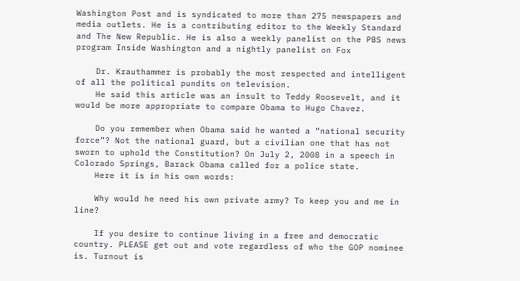Washington Post and is syndicated to more than 275 newspapers and media outlets. He is a contributing editor to the Weekly Standard and The New Republic. He is also a weekly panelist on the PBS news program Inside Washington and a nightly panelist on Fox

    Dr. Krauthammer is probably the most respected and intelligent of all the political pundits on television.
    He said this article was an insult to Teddy Roosevelt, and it would be more appropriate to compare Obama to Hugo Chavez.

    Do you remember when Obama said he wanted a “national security force”? Not the national guard, but a civilian one that has not sworn to uphold the Constitution? On July 2, 2008 in a speech in Colorado Springs, Barack Obama called for a police state.
    Here it is in his own words:

    Why would he need his own private army? To keep you and me in line?

    If you desire to continue living in a free and democratic country. PLEASE get out and vote regardless of who the GOP nominee is. Turnout is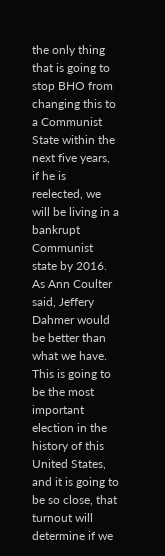the only thing that is going to stop BHO from changing this to a Communist State within the next five years, if he is reelected, we will be living in a bankrupt Communist state by 2016. As Ann Coulter said, Jeffery Dahmer would be better than what we have. This is going to be the most important election in the history of this United States, and it is going to be so close, that turnout will determine if we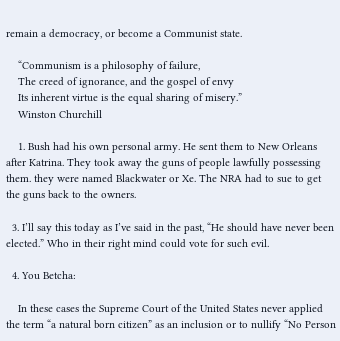remain a democracy, or become a Communist state.

    “Communism is a philosophy of failure,
    The creed of ignorance, and the gospel of envy
    Its inherent virtue is the equal sharing of misery.”
    Winston Churchill

    1. Bush had his own personal army. He sent them to New Orleans after Katrina. They took away the guns of people lawfully possessing them. they were named Blackwater or Xe. The NRA had to sue to get the guns back to the owners.

  3. I’ll say this today as I’ve said in the past, “He should have never been elected.” Who in their right mind could vote for such evil.

  4. You Betcha:

    In these cases the Supreme Court of the United States never applied the term “a natural born citizen” as an inclusion or to nullify “No Person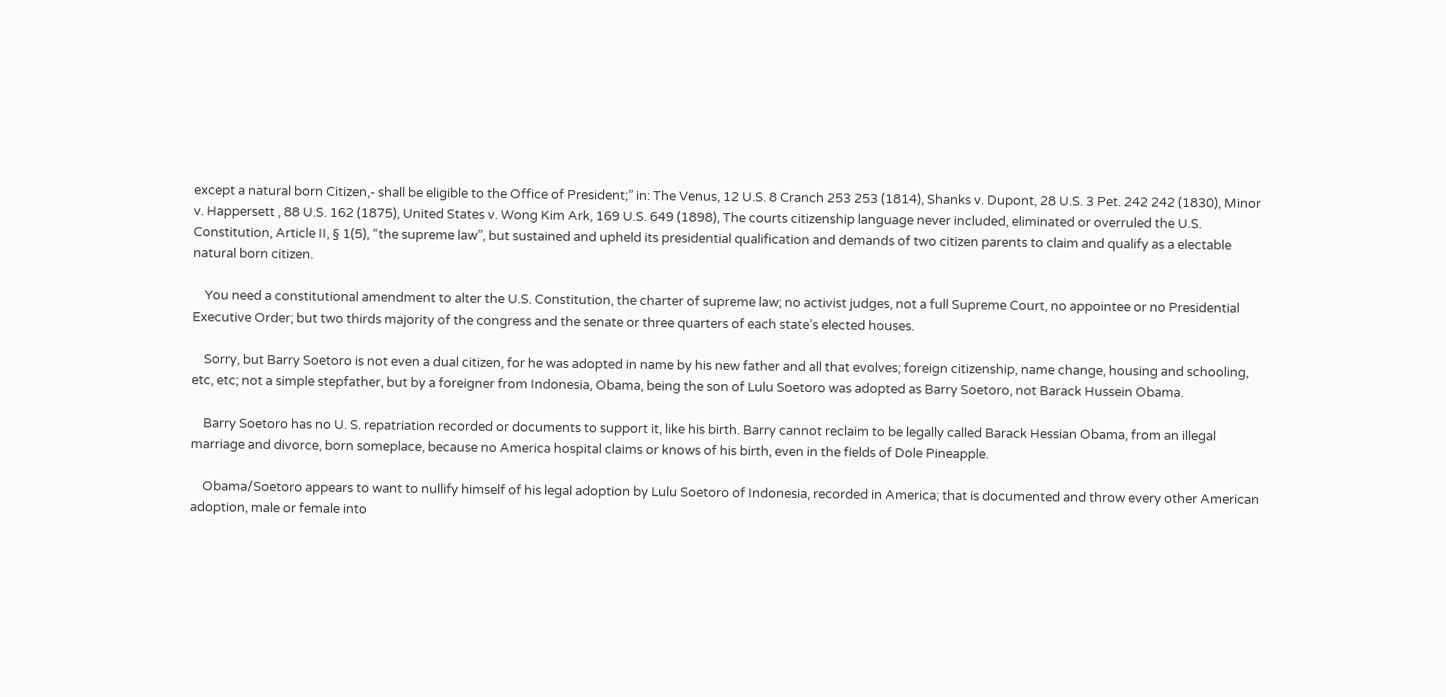except a natural born Citizen,- shall be eligible to the Office of President;” in: The Venus, 12 U.S. 8 Cranch 253 253 (1814), Shanks v. Dupont, 28 U.S. 3 Pet. 242 242 (1830), Minor v. Happersett , 88 U.S. 162 (1875), United States v. Wong Kim Ark, 169 U.S. 649 (1898), The courts citizenship language never included, eliminated or overruled the U.S. Constitution, Article II, § 1(5), “the supreme law”, but sustained and upheld its presidential qualification and demands of two citizen parents to claim and qualify as a electable natural born citizen.

    You need a constitutional amendment to alter the U.S. Constitution, the charter of supreme law; no activist judges, not a full Supreme Court, no appointee or no Presidential Executive Order; but two thirds majority of the congress and the senate or three quarters of each state’s elected houses.

    Sorry, but Barry Soetoro is not even a dual citizen, for he was adopted in name by his new father and all that evolves; foreign citizenship, name change, housing and schooling, etc, etc; not a simple stepfather, but by a foreigner from Indonesia, Obama, being the son of Lulu Soetoro was adopted as Barry Soetoro, not Barack Hussein Obama.

    Barry Soetoro has no U. S. repatriation recorded or documents to support it, like his birth. Barry cannot reclaim to be legally called Barack Hessian Obama, from an illegal marriage and divorce, born someplace, because no America hospital claims or knows of his birth, even in the fields of Dole Pineapple.

    Obama/Soetoro appears to want to nullify himself of his legal adoption by Lulu Soetoro of Indonesia, recorded in America; that is documented and throw every other American adoption, male or female into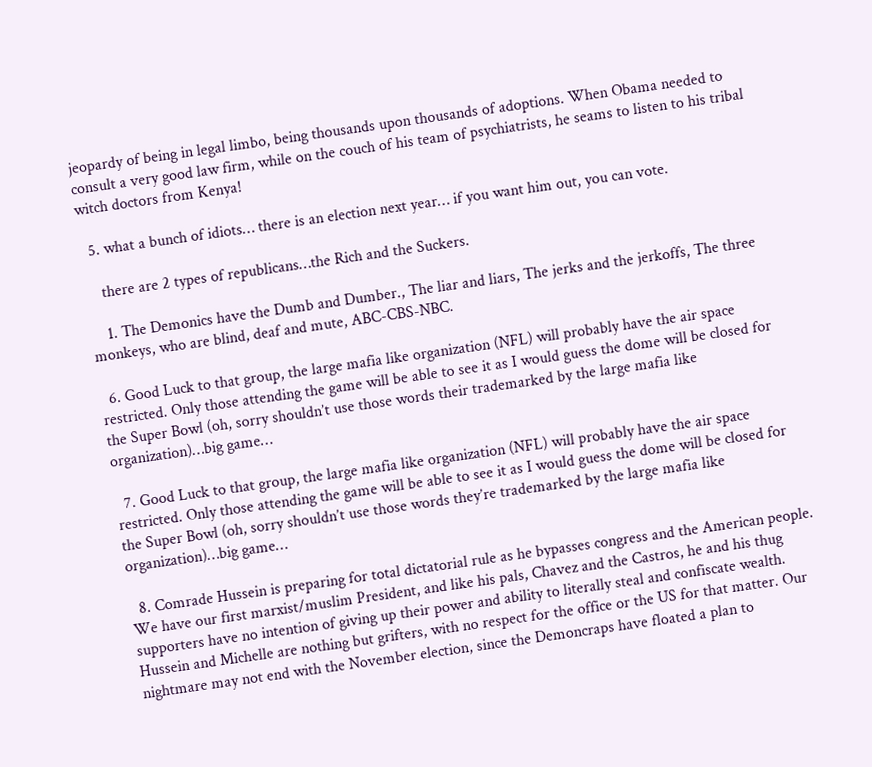jeopardy of being in legal limbo, being thousands upon thousands of adoptions. When Obama needed to consult a very good law firm, while on the couch of his team of psychiatrists, he seams to listen to his tribal witch doctors from Kenya!

  5. what a bunch of idiots… there is an election next year… if you want him out, you can vote.

    there are 2 types of republicans…the Rich and the Suckers.

    1. The Demonics have the Dumb and Dumber., The liar and liars, The jerks and the jerkoffs, The three monkeys, who are blind, deaf and mute, ABC-CBS-NBC.

  6. Good Luck to that group, the large mafia like organization (NFL) will probably have the air space restricted. Only those attending the game will be able to see it as I would guess the dome will be closed for the Super Bowl (oh, sorry shouldn’t use those words their trademarked by the large mafia like organization)…big game…

  7. Good Luck to that group, the large mafia like organization (NFL) will probably have the air space restricted. Only those attending the game will be able to see it as I would guess the dome will be closed for the Super Bowl (oh, sorry shouldn’t use those words they’re trademarked by the large mafia like organization)…big game…

  8. Comrade Hussein is preparing for total dictatorial rule as he bypasses congress and the American people. We have our first marxist/muslim President, and like his pals, Chavez and the Castros, he and his thug supporters have no intention of giving up their power and ability to literally steal and confiscate wealth. Hussein and Michelle are nothing but grifters, with no respect for the office or the US for that matter. Our nightmare may not end with the November election, since the Demoncraps have floated a plan to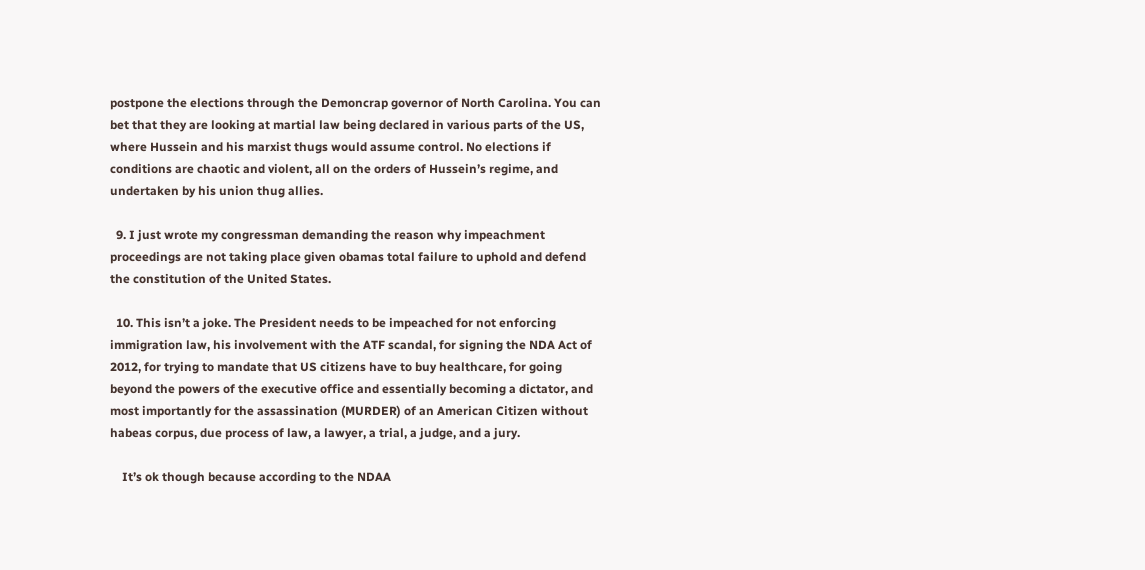postpone the elections through the Demoncrap governor of North Carolina. You can bet that they are looking at martial law being declared in various parts of the US, where Hussein and his marxist thugs would assume control. No elections if conditions are chaotic and violent, all on the orders of Hussein’s regime, and undertaken by his union thug allies.

  9. I just wrote my congressman demanding the reason why impeachment proceedings are not taking place given obamas total failure to uphold and defend the constitution of the United States.

  10. This isn’t a joke. The President needs to be impeached for not enforcing immigration law, his involvement with the ATF scandal, for signing the NDA Act of 2012, for trying to mandate that US citizens have to buy healthcare, for going beyond the powers of the executive office and essentially becoming a dictator, and most importantly for the assassination (MURDER) of an American Citizen without habeas corpus, due process of law, a lawyer, a trial, a judge, and a jury.

    It’s ok though because according to the NDAA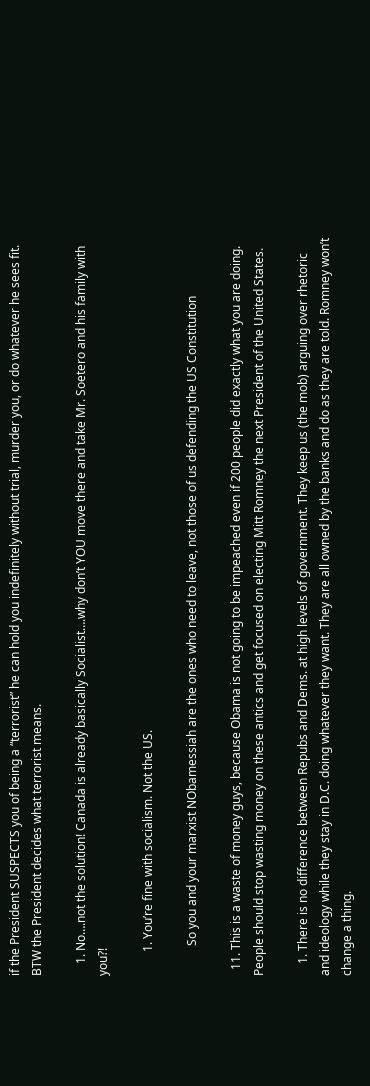if the President SUSPECTS you of being a “terrorist” he can hold you indefinitely without trial, murder you, or do whatever he sees fit. BTW the President decides what terrorist means.

    1. No….not the solution! Canada is already basically Socialist….why don’t YOU move there and take Mr. Soetero and his family with you?!

        1. You’re fine with socialism. Not the US.

          So you and your marxist NObamessiah are the ones who need to leave, not those of us defending the US Constitution

  11. This is a waste of money guys, because Obama is not going to be impeached even if 200 people did exactly what you are doing. People should stop wasting money on these antics and get focused on electing Mitt Romney the next President of the United States.

    1. There is no difference between Repubs and Dems. at high levels of government. They keep us (the mob) arguing over rhetoric and ideology while they stay in D.C. doing whatever they want. They are all owned by the banks and do as they are told. Romney won’t change a thing.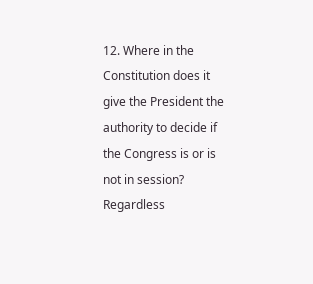12. Where in the Constitution does it give the President the authority to decide if the Congress is or is not in session? Regardless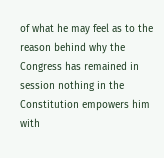of what he may feel as to the reason behind why the Congress has remained in session nothing in the Constitution empowers him with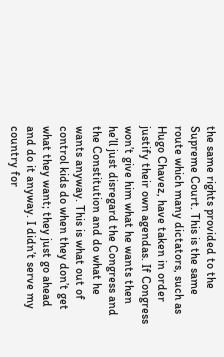the same rights provided to the Supreme Court. This is the same route which many dictators, such as Hugo Chavez, have taken in order justify their own agendas. If Congress won’t give him what he wants then he’ll just disregard the Congress and the Constitution and do what he wants anyway. This is what out of control kids do when they don’t get what they want; they just go ahead and do it anyway. I didn’t serve my country for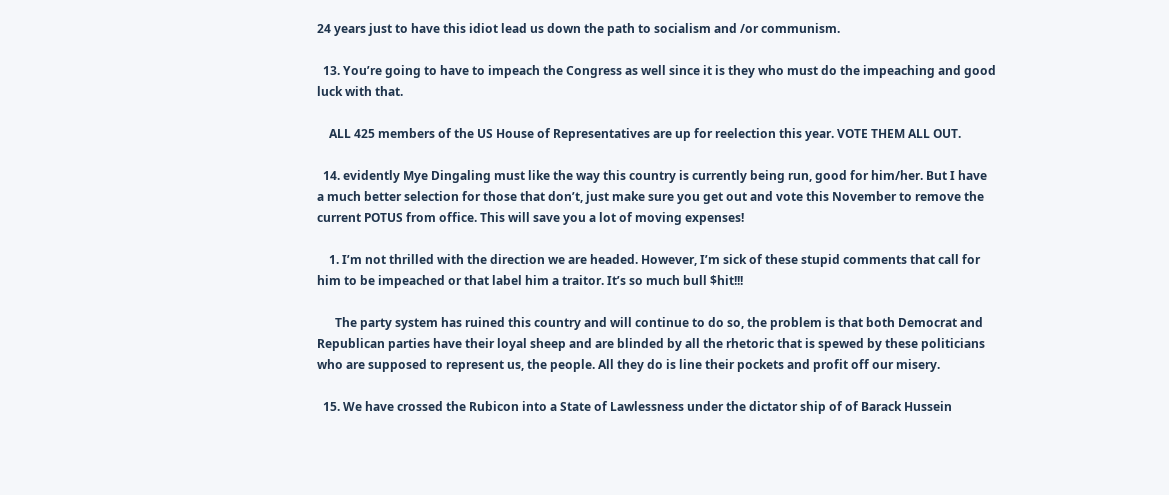24 years just to have this idiot lead us down the path to socialism and /or communism.

  13. You’re going to have to impeach the Congress as well since it is they who must do the impeaching and good luck with that.

    ALL 425 members of the US House of Representatives are up for reelection this year. VOTE THEM ALL OUT.

  14. evidently Mye Dingaling must like the way this country is currently being run, good for him/her. But I have a much better selection for those that don’t, just make sure you get out and vote this November to remove the current POTUS from office. This will save you a lot of moving expenses!

    1. I’m not thrilled with the direction we are headed. However, I’m sick of these stupid comments that call for him to be impeached or that label him a traitor. It’s so much bull $hit!!!

      The party system has ruined this country and will continue to do so, the problem is that both Democrat and Republican parties have their loyal sheep and are blinded by all the rhetoric that is spewed by these politicians who are supposed to represent us, the people. All they do is line their pockets and profit off our misery.

  15. We have crossed the Rubicon into a State of Lawlessness under the dictator ship of of Barack Hussein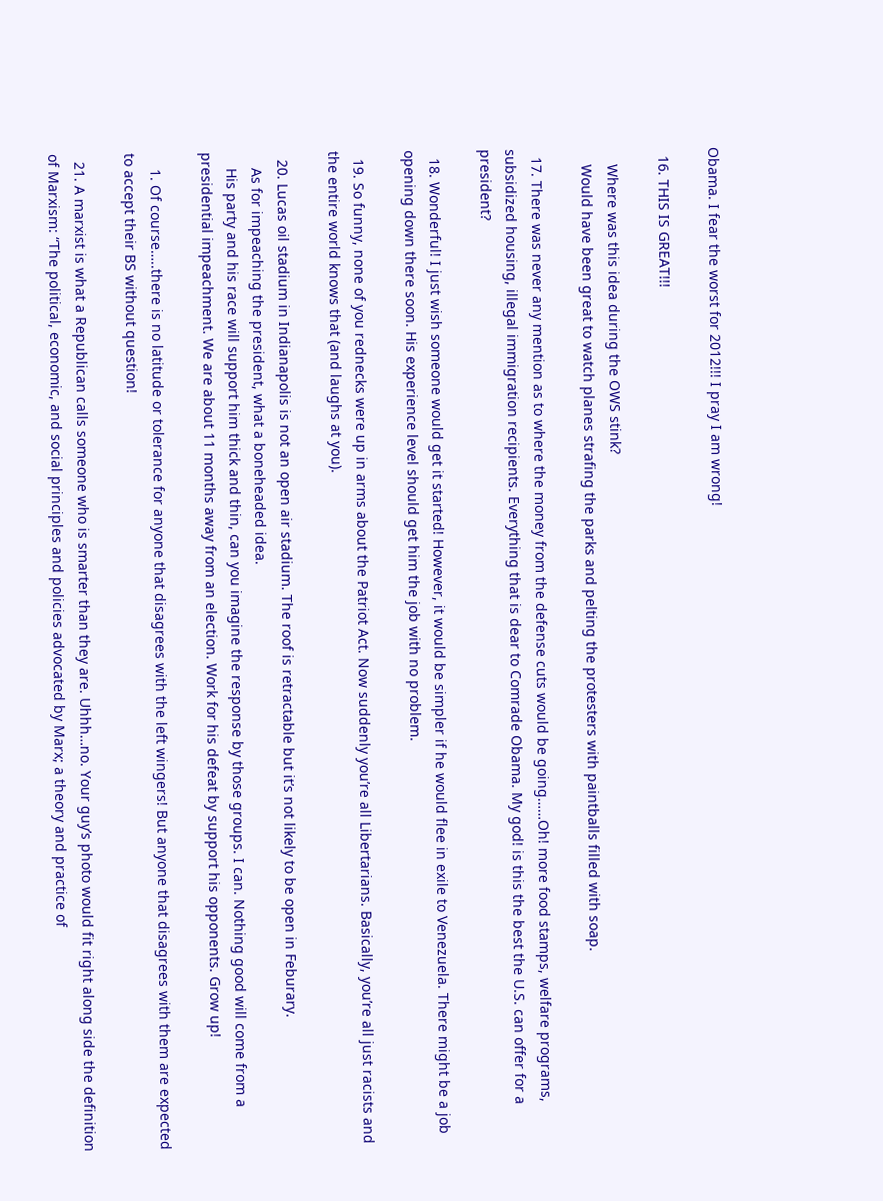Obama. I fear the worst for 2012!!! I pray I am wrong!

  16. THIS IS GREAT!!!

    Where was this idea during the OWS stink?
    Would have been great to watch planes strafing the parks and pelting the protesters with paintballs filled with soap.

  17. There was never any mention as to where the money from the defense cuts would be going……Oh! more food stamps, welfare programs, subsidized housing, illegal immigration recipients. Everything that is dear to Comrade Obama. My god! is this the best the U.S. can offer for a president?

  18. Wonderful! I just wish someone would get it started! However, it would be simpler if he would flee in exile to Venezuela. There might be a job opening down there soon. His experience level should get him the job with no problem.

  19. So funny, none of you rednecks were up in arms about the Patriot Act. Now suddenly you’re all Libertarians. Basically, you’re all just racists and the entire world knows that (and laughs at you).

  20. Lucas oil stadium in Indianapolis is not an open air stadium. The roof is retractable but it’s not likely to be open in Feburary.
    As for impeaching the president, what a boneheaded idea.
    His party and his race will support him thick and thin, can you imagine the response by those groups. I can. Nothing good will come from a presidential impeachment. We are about 11 months away from an election. Work for his defeat by support his opponents. Grow up!

    1. Of course…..there is no latitude or tolerance for anyone that disagrees with the left wingers! But anyone that disagrees with them are expected to accept their BS without question!

  21. A marxist is what a Republican calls someone who is smarter than they are. Uhhh…no. Your guy’s photo would fit right along side the definition of Marxism: “The political, economic, and social principles and policies advocated by Marx; a theory and practice of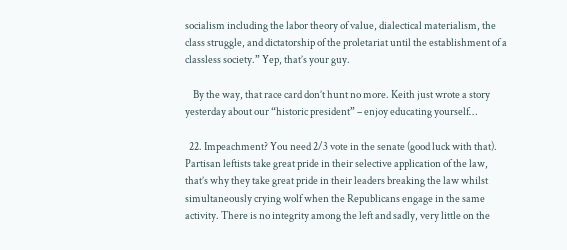socialism including the labor theory of value, dialectical materialism, the class struggle, and dictatorship of the proletariat until the establishment of a classless society.” Yep, that’s your guy.

    By the way, that race card don’t hunt no more. Keith just wrote a story yesterday about our “historic president” – enjoy educating yourself…

  22. Impeachment? You need 2/3 vote in the senate (good luck with that). Partisan leftists take great pride in their selective application of the law, that’s why they take great pride in their leaders breaking the law whilst simultaneously crying wolf when the Republicans engage in the same activity. There is no integrity among the left and sadly, very little on the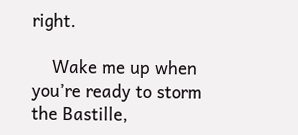right.

    Wake me up when you’re ready to storm the Bastille,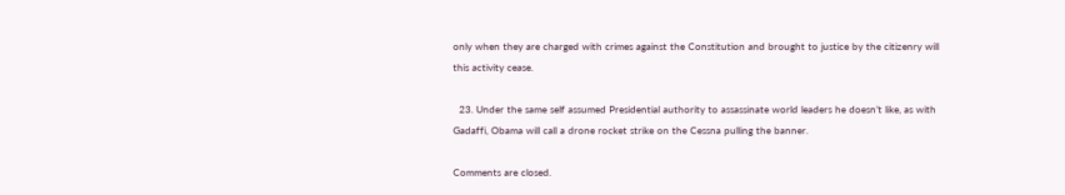only when they are charged with crimes against the Constitution and brought to justice by the citizenry will this activity cease.

  23. Under the same self assumed Presidential authority to assassinate world leaders he doesn’t like, as with Gadaffi, Obama will call a drone rocket strike on the Cessna pulling the banner.

Comments are closed.